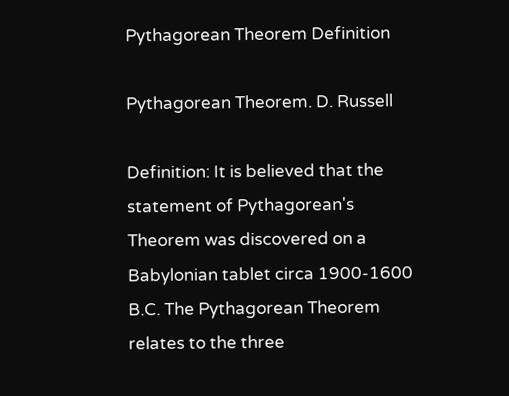Pythagorean Theorem Definition

Pythagorean Theorem. D. Russell

Definition: It is believed that the statement of Pythagorean's Theorem was discovered on a Babylonian tablet circa 1900-1600 B.C. The Pythagorean Theorem relates to the three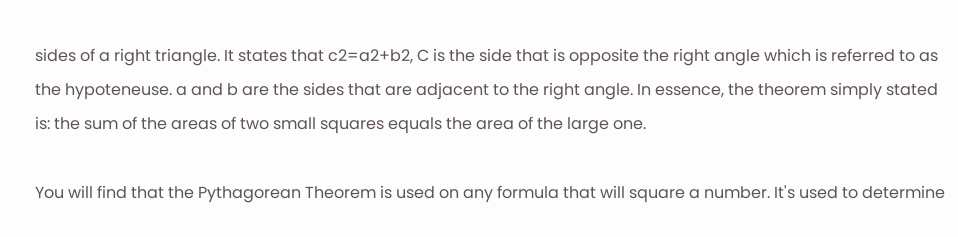sides of a right triangle. It states that c2=a2+b2, C is the side that is opposite the right angle which is referred to as the hypoteneuse. a and b are the sides that are adjacent to the right angle. In essence, the theorem simply stated is: the sum of the areas of two small squares equals the area of the large one.

You will find that the Pythagorean Theorem is used on any formula that will square a number. It's used to determine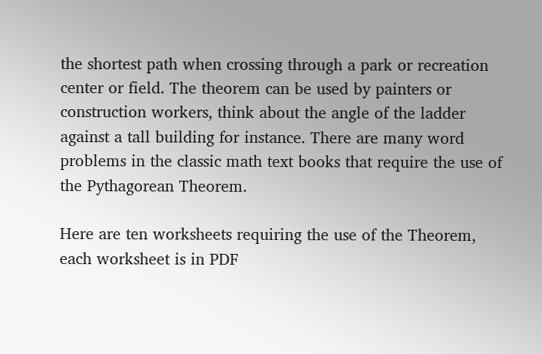the shortest path when crossing through a park or recreation center or field. The theorem can be used by painters or construction workers, think about the angle of the ladder against a tall building for instance. There are many word problems in the classic math text books that require the use of the Pythagorean Theorem.

Here are ten worksheets requiring the use of the Theorem, each worksheet is in PDF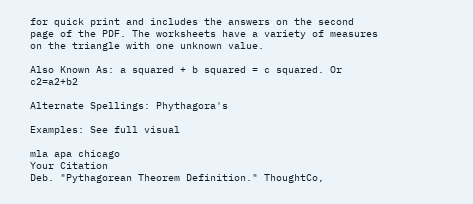for quick print and includes the answers on the second page of the PDF. The worksheets have a variety of measures on the triangle with one unknown value.

Also Known As: a squared + b squared = c squared. Or c2=a2+b2

Alternate Spellings: Phythagora's

Examples: See full visual

mla apa chicago
Your Citation
Deb. "Pythagorean Theorem Definition." ThoughtCo,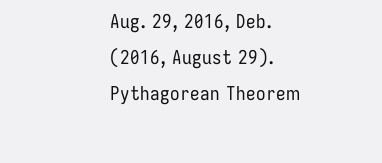Aug. 29, 2016, Deb. (2016, August 29). Pythagorean Theorem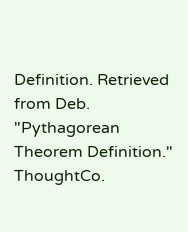Definition. Retrieved from Deb. "Pythagorean Theorem Definition." ThoughtCo.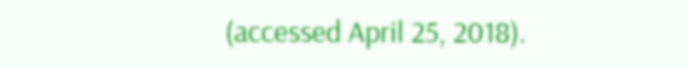(accessed April 25, 2018).